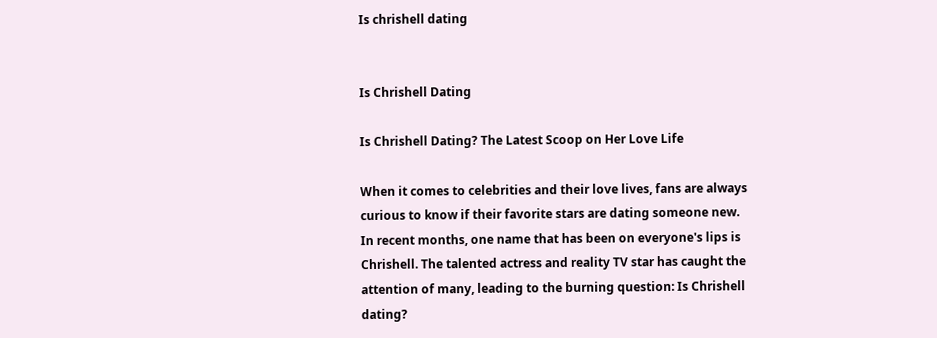Is chrishell dating


Is Chrishell Dating

Is Chrishell Dating? The Latest Scoop on Her Love Life

When it comes to celebrities and their love lives, fans are always curious to know if their favorite stars are dating someone new. In recent months, one name that has been on everyone's lips is Chrishell. The talented actress and reality TV star has caught the attention of many, leading to the burning question: Is Chrishell dating?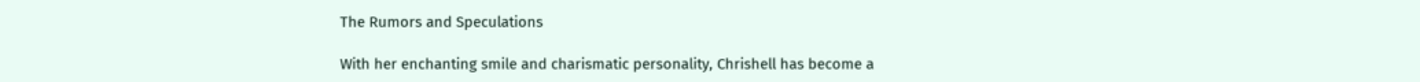The Rumors and Speculations

With her enchanting smile and charismatic personality, Chrishell has become a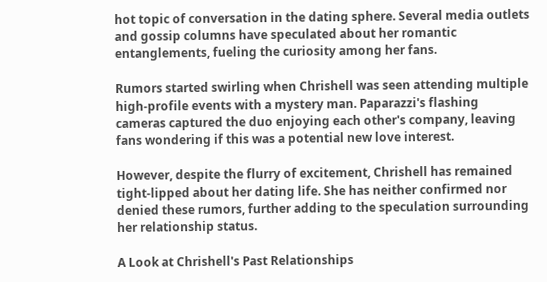hot topic of conversation in the dating sphere. Several media outlets and gossip columns have speculated about her romantic entanglements, fueling the curiosity among her fans.

Rumors started swirling when Chrishell was seen attending multiple high-profile events with a mystery man. Paparazzi's flashing cameras captured the duo enjoying each other's company, leaving fans wondering if this was a potential new love interest.

However, despite the flurry of excitement, Chrishell has remained tight-lipped about her dating life. She has neither confirmed nor denied these rumors, further adding to the speculation surrounding her relationship status.

A Look at Chrishell's Past Relationships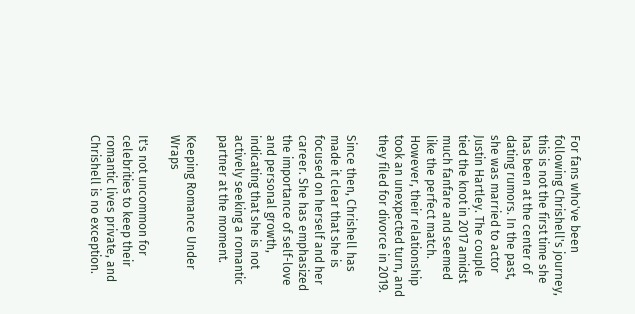For fans who've been following Chrishell's journey, this is not the first time she has been at the center of dating rumors. In the past, she was married to actor Justin Hartley. The couple tied the knot in 2017 amidst much fanfare and seemed like the perfect match. However, their relationship took an unexpected turn, and they filed for divorce in 2019.

Since then, Chrishell has made it clear that she is focused on herself and her career. She has emphasized the importance of self-love and personal growth, indicating that she is not actively seeking a romantic partner at the moment.

Keeping Romance Under Wraps

It's not uncommon for celebrities to keep their romantic lives private, and Chrishell is no exception.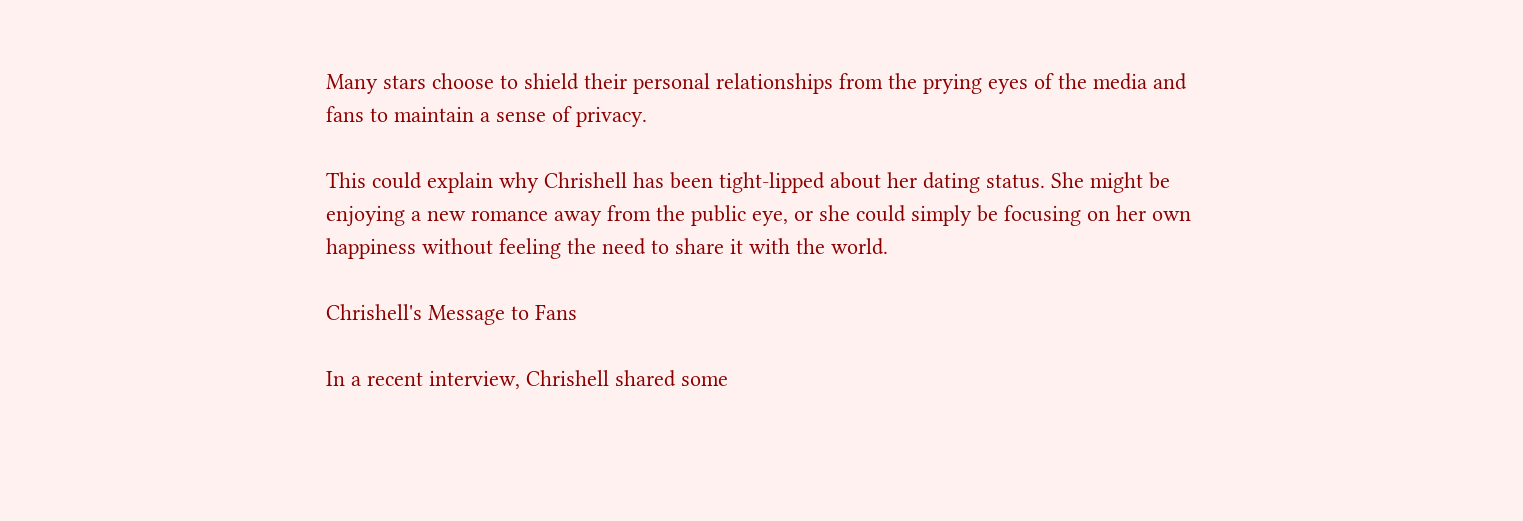Many stars choose to shield their personal relationships from the prying eyes of the media and fans to maintain a sense of privacy.

This could explain why Chrishell has been tight-lipped about her dating status. She might be enjoying a new romance away from the public eye, or she could simply be focusing on her own happiness without feeling the need to share it with the world.

Chrishell's Message to Fans

In a recent interview, Chrishell shared some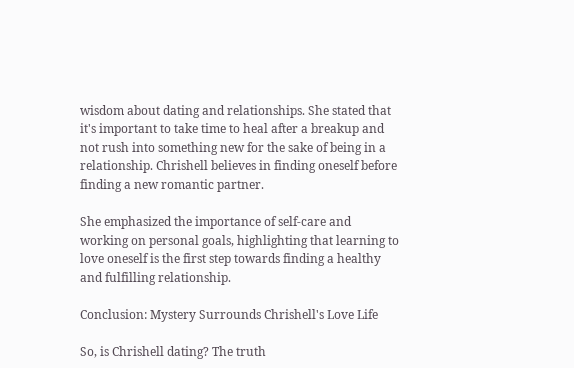wisdom about dating and relationships. She stated that it's important to take time to heal after a breakup and not rush into something new for the sake of being in a relationship. Chrishell believes in finding oneself before finding a new romantic partner.

She emphasized the importance of self-care and working on personal goals, highlighting that learning to love oneself is the first step towards finding a healthy and fulfilling relationship.

Conclusion: Mystery Surrounds Chrishell's Love Life

So, is Chrishell dating? The truth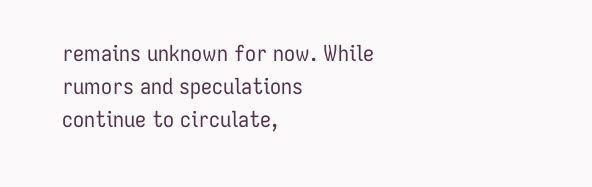remains unknown for now. While rumors and speculations continue to circulate,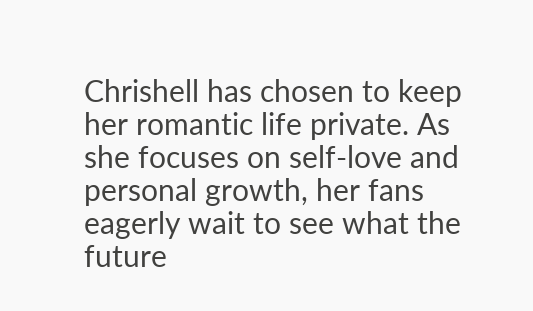Chrishell has chosen to keep her romantic life private. As she focuses on self-love and personal growth, her fans eagerly wait to see what the future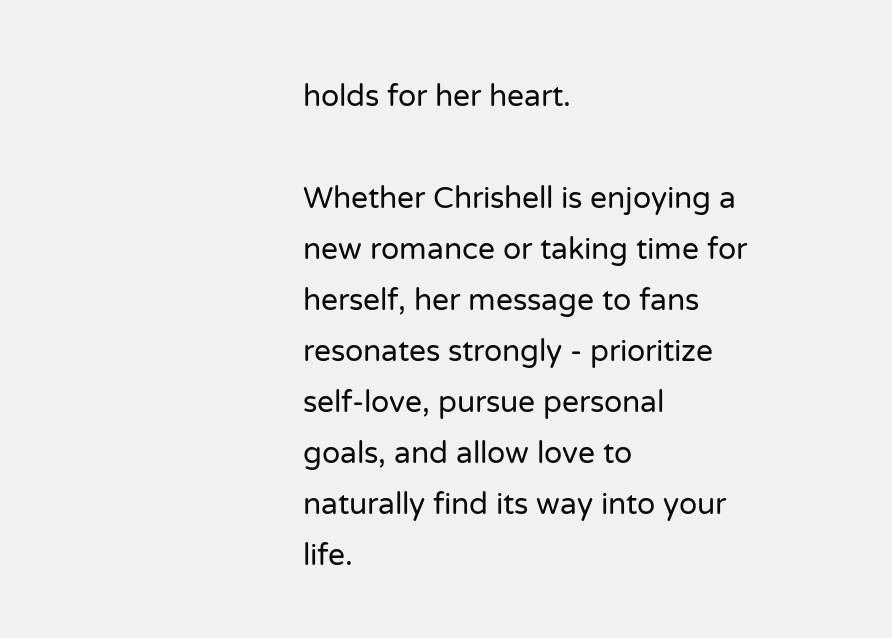holds for her heart.

Whether Chrishell is enjoying a new romance or taking time for herself, her message to fans resonates strongly - prioritize self-love, pursue personal goals, and allow love to naturally find its way into your life.